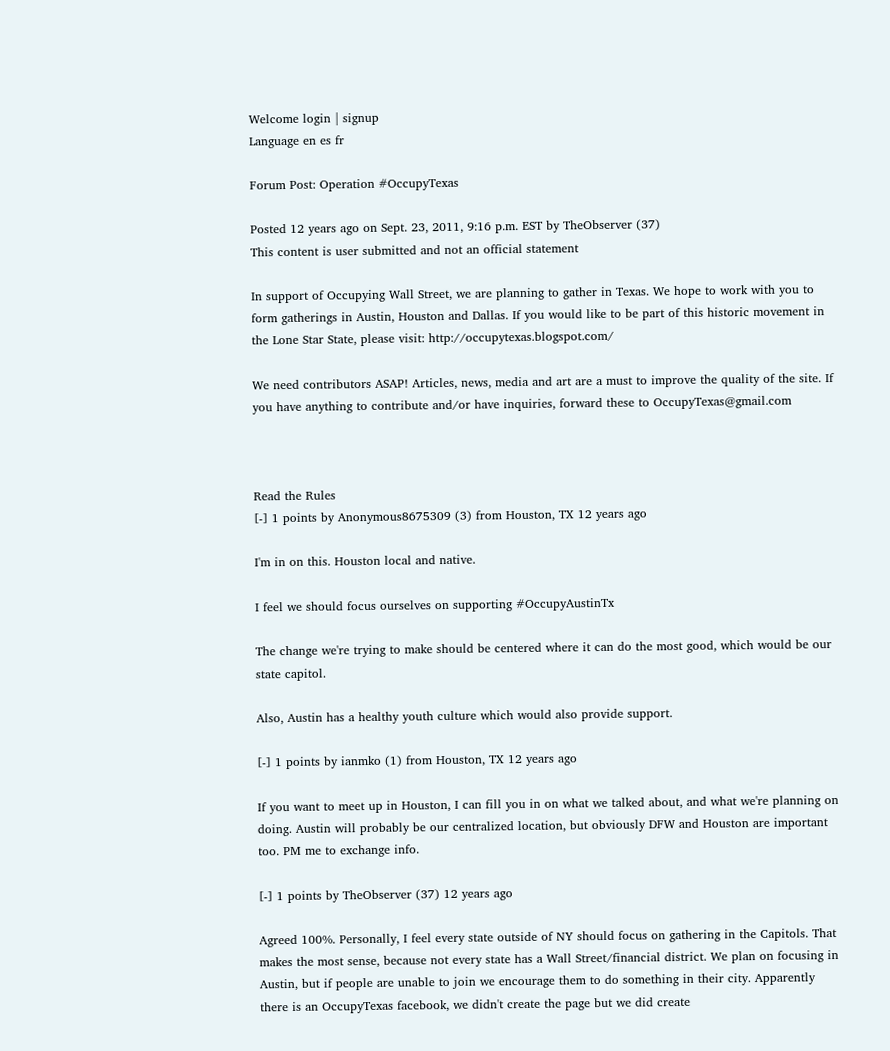Welcome login | signup
Language en es fr

Forum Post: Operation #OccupyTexas

Posted 12 years ago on Sept. 23, 2011, 9:16 p.m. EST by TheObserver (37)
This content is user submitted and not an official statement

In support of Occupying Wall Street, we are planning to gather in Texas. We hope to work with you to form gatherings in Austin, Houston and Dallas. If you would like to be part of this historic movement in the Lone Star State, please visit: http://occupytexas.blogspot.com/

We need contributors ASAP! Articles, news, media and art are a must to improve the quality of the site. If you have anything to contribute and/or have inquiries, forward these to OccupyTexas@gmail.com



Read the Rules
[-] 1 points by Anonymous8675309 (3) from Houston, TX 12 years ago

I'm in on this. Houston local and native.

I feel we should focus ourselves on supporting #OccupyAustinTx

The change we're trying to make should be centered where it can do the most good, which would be our state capitol.

Also, Austin has a healthy youth culture which would also provide support.

[-] 1 points by ianmko (1) from Houston, TX 12 years ago

If you want to meet up in Houston, I can fill you in on what we talked about, and what we're planning on doing. Austin will probably be our centralized location, but obviously DFW and Houston are important too. PM me to exchange info.

[-] 1 points by TheObserver (37) 12 years ago

Agreed 100%. Personally, I feel every state outside of NY should focus on gathering in the Capitols. That makes the most sense, because not every state has a Wall Street/financial district. We plan on focusing in Austin, but if people are unable to join we encourage them to do something in their city. Apparently there is an OccupyTexas facebook, we didn't create the page but we did create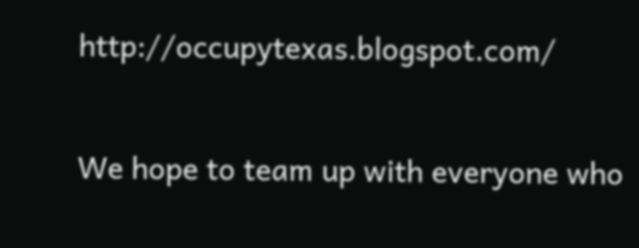http://occupytexas.blogspot.com/

We hope to team up with everyone who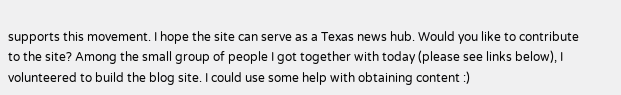supports this movement. I hope the site can serve as a Texas news hub. Would you like to contribute to the site? Among the small group of people I got together with today (please see links below), I volunteered to build the blog site. I could use some help with obtaining content :)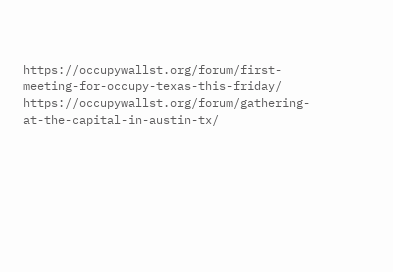https://occupywallst.org/forum/first-meeting-for-occupy-texas-this-friday/ https://occupywallst.org/forum/gathering-at-the-capital-in-austin-tx/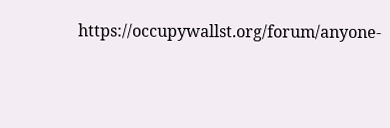https://occupywallst.org/forum/anyone-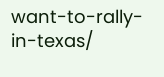want-to-rally-in-texas/